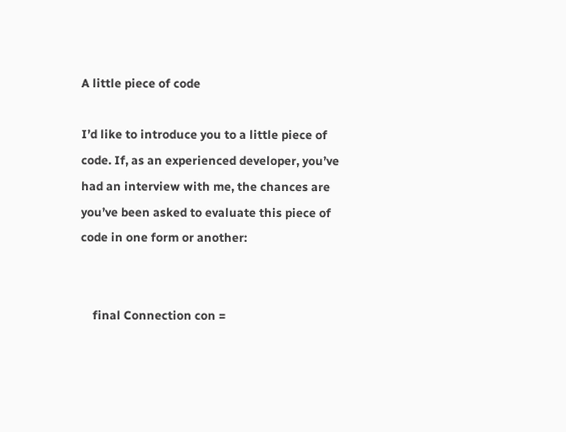A little piece of code

I’d like to introduce you to a little piece of code. If, as an experienced developer, you’ve had an interview with me, the chances are you’ve been asked to evaluate this piece of code in one form or another:


    final Connection con =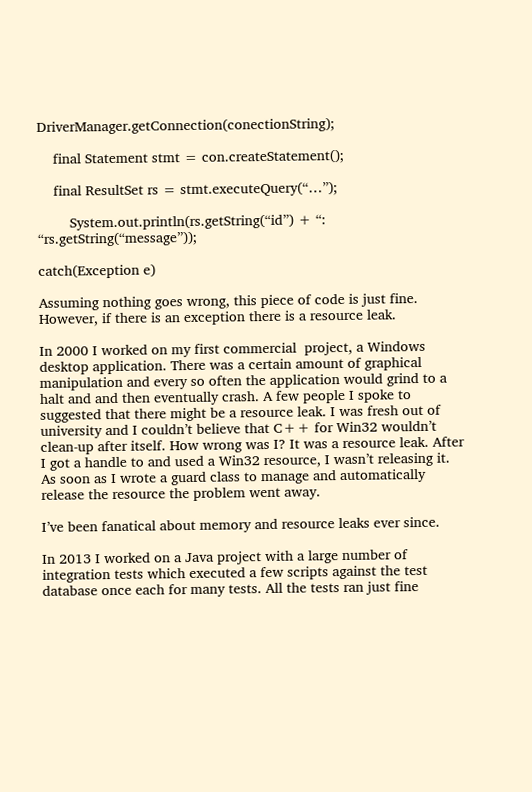DriverManager.getConnection(conectionString);

    final Statement stmt = con.createStatement();

    final ResultSet rs = stmt.executeQuery(“…”);

        System.out.println(rs.getString(“id”) + “: “rs.getString(“message”));

catch(Exception e)

Assuming nothing goes wrong, this piece of code is just fine. However, if there is an exception there is a resource leak.

In 2000 I worked on my first commercial  project, a Windows desktop application. There was a certain amount of graphical manipulation and every so often the application would grind to a halt and and then eventually crash. A few people I spoke to suggested that there might be a resource leak. I was fresh out of university and I couldn’t believe that C++ for Win32 wouldn’t clean-up after itself. How wrong was I? It was a resource leak. After I got a handle to and used a Win32 resource, I wasn’t releasing it. As soon as I wrote a guard class to manage and automatically release the resource the problem went away.

I’ve been fanatical about memory and resource leaks ever since.

In 2013 I worked on a Java project with a large number of integration tests which executed a few scripts against the test database once each for many tests. All the tests ran just fine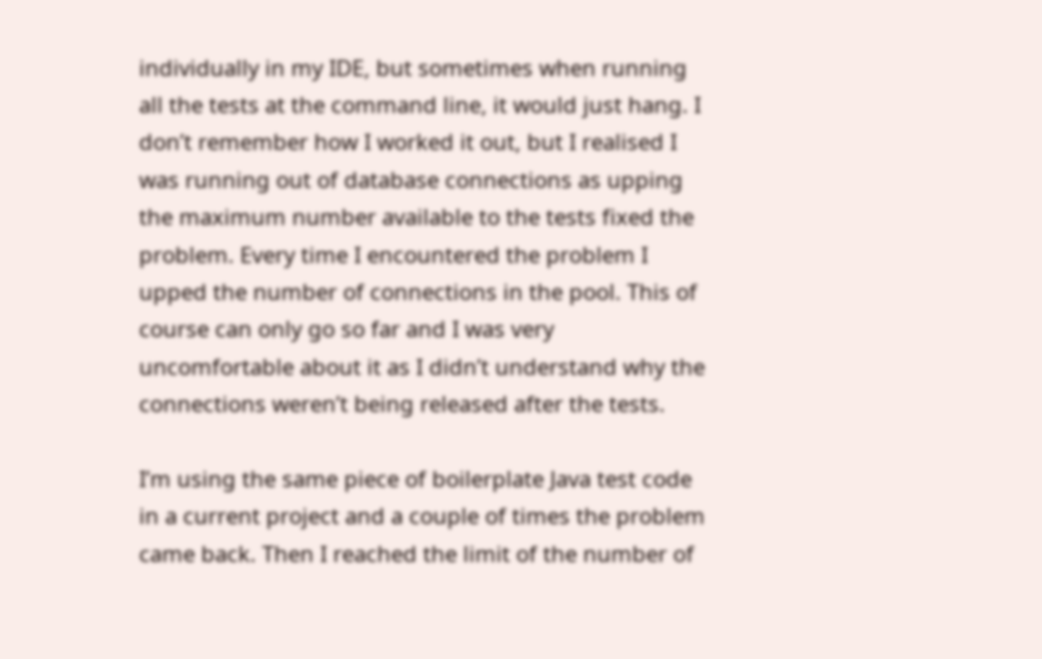individually in my IDE, but sometimes when running all the tests at the command line, it would just hang. I don’t remember how I worked it out, but I realised I was running out of database connections as upping the maximum number available to the tests fixed the problem. Every time I encountered the problem I upped the number of connections in the pool. This of course can only go so far and I was very uncomfortable about it as I didn’t understand why the connections weren’t being released after the tests.

I’m using the same piece of boilerplate Java test code in a current project and a couple of times the problem came back. Then I reached the limit of the number of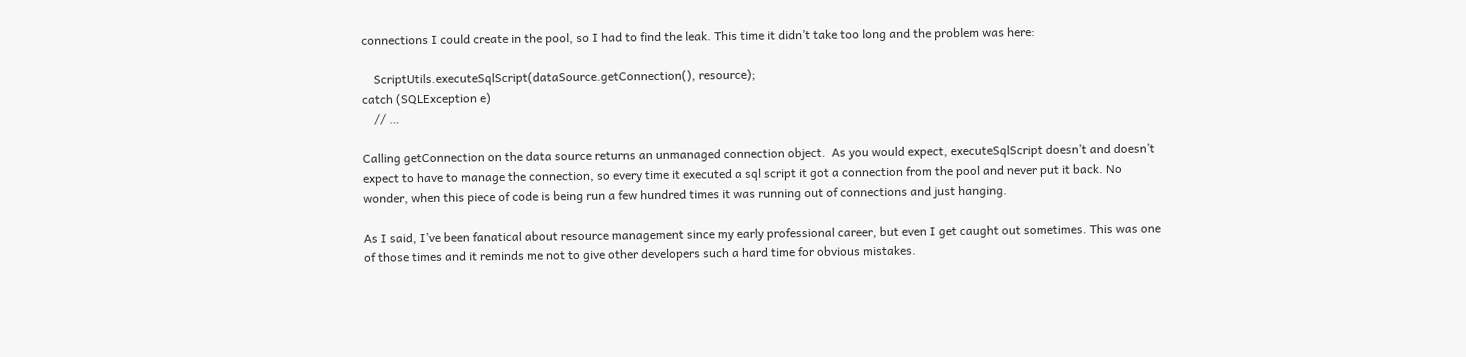connections I could create in the pool, so I had to find the leak. This time it didn’t take too long and the problem was here:

    ScriptUtils.executeSqlScript(dataSource.getConnection(), resource);
catch (SQLException e)
    // …

Calling getConnection on the data source returns an unmanaged connection object.  As you would expect, executeSqlScript doesn’t and doesn’t expect to have to manage the connection, so every time it executed a sql script it got a connection from the pool and never put it back. No wonder, when this piece of code is being run a few hundred times it was running out of connections and just hanging.

As I said, I’ve been fanatical about resource management since my early professional career, but even I get caught out sometimes. This was one of those times and it reminds me not to give other developers such a hard time for obvious mistakes.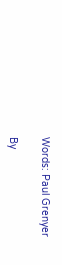Words: Paul Grenyer

By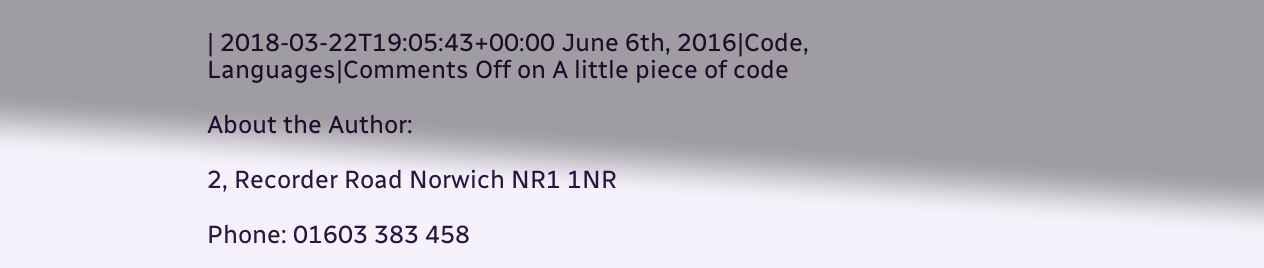| 2018-03-22T19:05:43+00:00 June 6th, 2016|Code, Languages|Comments Off on A little piece of code

About the Author:

2, Recorder Road Norwich NR1 1NR

Phone: 01603 383 458